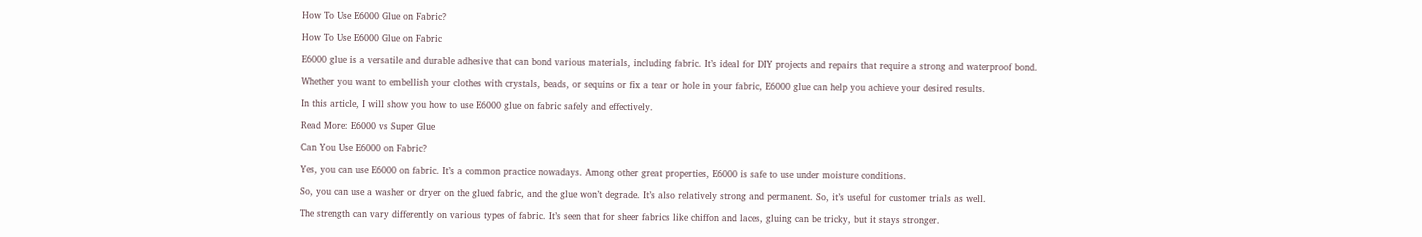How To Use E6000 Glue on Fabric?

How To Use E6000 Glue on Fabric

E6000 glue is a versatile and durable adhesive that can bond various materials, including fabric. It’s ideal for DIY projects and repairs that require a strong and waterproof bond.

Whether you want to embellish your clothes with crystals, beads, or sequins or fix a tear or hole in your fabric, E6000 glue can help you achieve your desired results.

In this article, I will show you how to use E6000 glue on fabric safely and effectively.

Read More: E6000 vs Super Glue

Can You Use E6000 on Fabric?

Yes, you can use E6000 on fabric. It’s a common practice nowadays. Among other great properties, E6000 is safe to use under moisture conditions.

So, you can use a washer or dryer on the glued fabric, and the glue won’t degrade. It’s also relatively strong and permanent. So, it’s useful for customer trials as well.

The strength can vary differently on various types of fabric. It’s seen that for sheer fabrics like chiffon and laces, gluing can be tricky, but it stays stronger.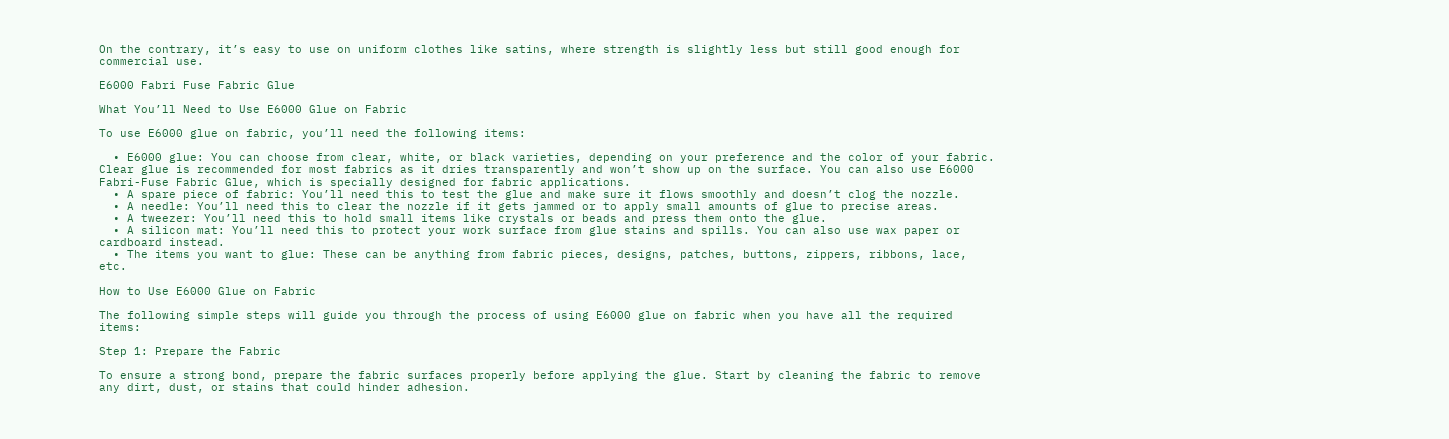On the contrary, it’s easy to use on uniform clothes like satins, where strength is slightly less but still good enough for commercial use.

E6000 Fabri Fuse Fabric Glue

What You’ll Need to Use E6000 Glue on Fabric

To use E6000 glue on fabric, you’ll need the following items:

  • E6000 glue: You can choose from clear, white, or black varieties, depending on your preference and the color of your fabric. Clear glue is recommended for most fabrics as it dries transparently and won’t show up on the surface. You can also use E6000 Fabri-Fuse Fabric Glue, which is specially designed for fabric applications.
  • A spare piece of fabric: You’ll need this to test the glue and make sure it flows smoothly and doesn’t clog the nozzle.
  • A needle: You’ll need this to clear the nozzle if it gets jammed or to apply small amounts of glue to precise areas.
  • A tweezer: You’ll need this to hold small items like crystals or beads and press them onto the glue.
  • A silicon mat: You’ll need this to protect your work surface from glue stains and spills. You can also use wax paper or cardboard instead.
  • The items you want to glue: These can be anything from fabric pieces, designs, patches, buttons, zippers, ribbons, lace, etc.

How to Use E6000 Glue on Fabric

The following simple steps will guide you through the process of using E6000 glue on fabric when you have all the required items:

Step 1: Prepare the Fabric

To ensure a strong bond, prepare the fabric surfaces properly before applying the glue. Start by cleaning the fabric to remove any dirt, dust, or stains that could hinder adhesion.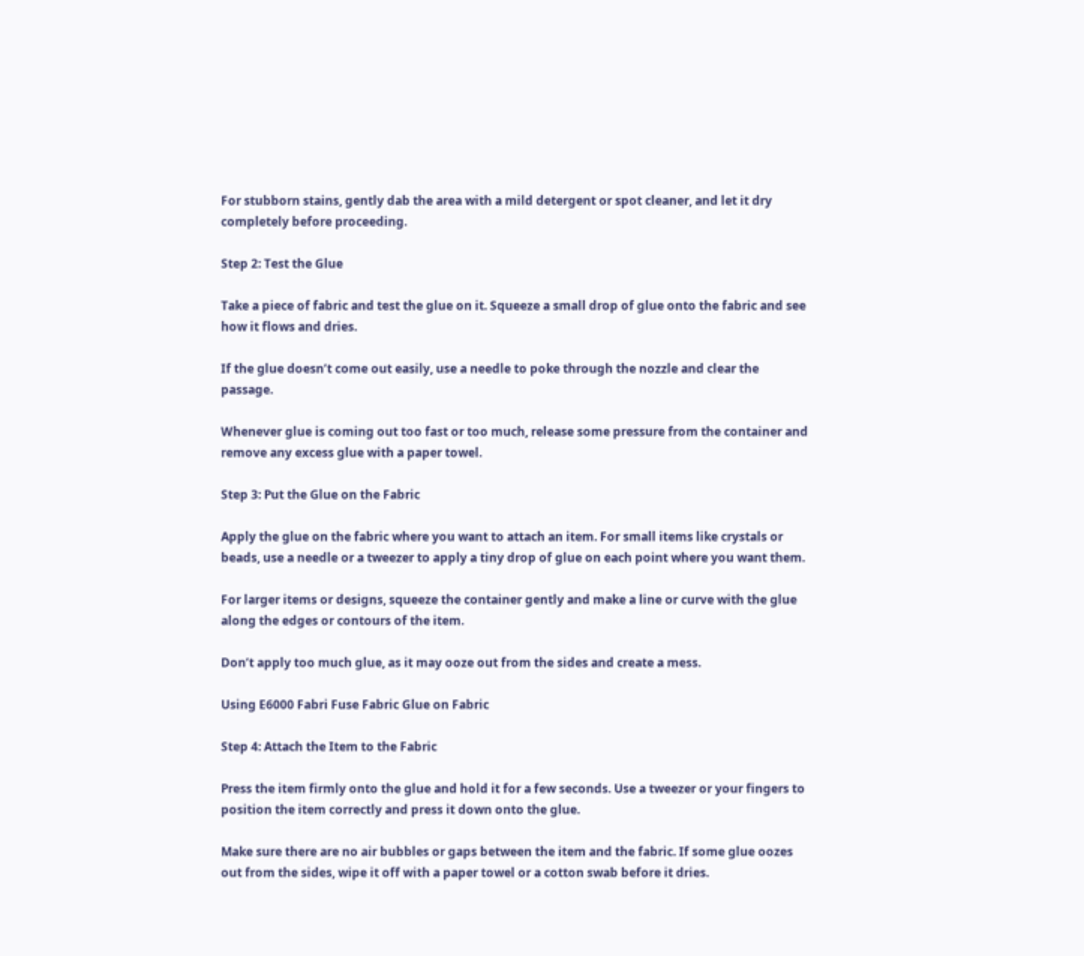For stubborn stains, gently dab the area with a mild detergent or spot cleaner, and let it dry completely before proceeding.

Step 2: Test the Glue

Take a piece of fabric and test the glue on it. Squeeze a small drop of glue onto the fabric and see how it flows and dries.

If the glue doesn’t come out easily, use a needle to poke through the nozzle and clear the passage.

Whenever glue is coming out too fast or too much, release some pressure from the container and remove any excess glue with a paper towel.

Step 3: Put the Glue on the Fabric

Apply the glue on the fabric where you want to attach an item. For small items like crystals or beads, use a needle or a tweezer to apply a tiny drop of glue on each point where you want them.

For larger items or designs, squeeze the container gently and make a line or curve with the glue along the edges or contours of the item.

Don’t apply too much glue, as it may ooze out from the sides and create a mess.

Using E6000 Fabri Fuse Fabric Glue on Fabric

Step 4: Attach the Item to the Fabric

Press the item firmly onto the glue and hold it for a few seconds. Use a tweezer or your fingers to position the item correctly and press it down onto the glue.

Make sure there are no air bubbles or gaps between the item and the fabric. If some glue oozes out from the sides, wipe it off with a paper towel or a cotton swab before it dries.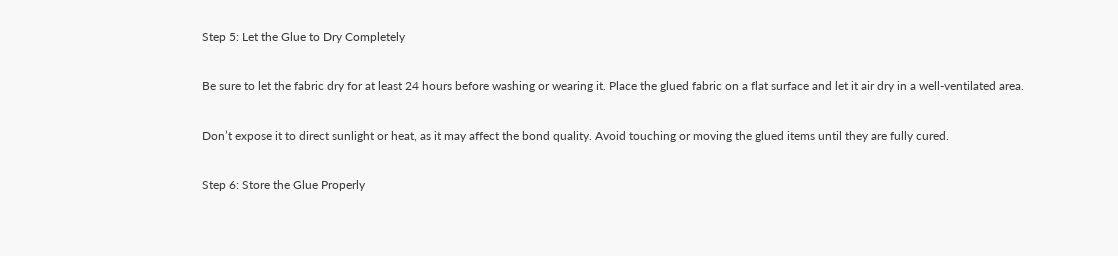Step 5: Let the Glue to Dry Completely

Be sure to let the fabric dry for at least 24 hours before washing or wearing it. Place the glued fabric on a flat surface and let it air dry in a well-ventilated area.

Don’t expose it to direct sunlight or heat, as it may affect the bond quality. Avoid touching or moving the glued items until they are fully cured.

Step 6: Store the Glue Properly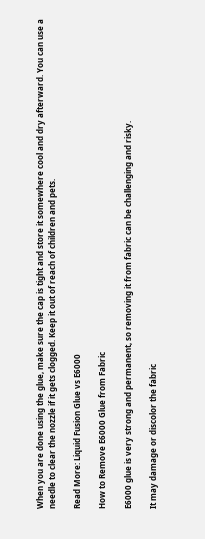When you are done using the glue, make sure the cap is tight and store it somewhere cool and dry afterward. You can use a needle to clear the nozzle if it gets clogged. Keep it out of reach of children and pets.

Read More: Liquid Fusion Glue vs E6000

How to Remove E6000 Glue from Fabric

E6000 glue is very strong and permanent, so removing it from fabric can be challenging and risky.

It may damage or discolor the fabric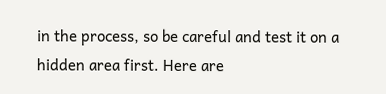in the process, so be careful and test it on a hidden area first. Here are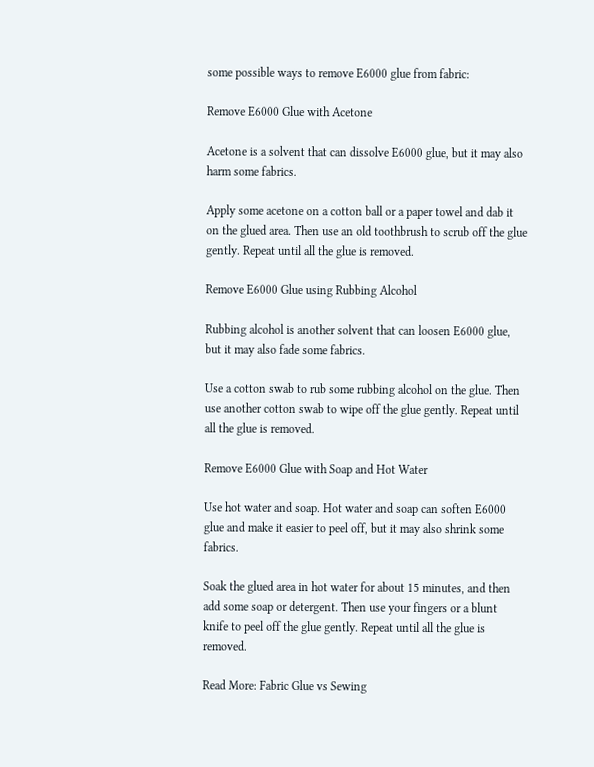some possible ways to remove E6000 glue from fabric:

Remove E6000 Glue with Acetone

Acetone is a solvent that can dissolve E6000 glue, but it may also harm some fabrics.

Apply some acetone on a cotton ball or a paper towel and dab it on the glued area. Then use an old toothbrush to scrub off the glue gently. Repeat until all the glue is removed.

Remove E6000 Glue using Rubbing Alcohol

Rubbing alcohol is another solvent that can loosen E6000 glue, but it may also fade some fabrics.

Use a cotton swab to rub some rubbing alcohol on the glue. Then use another cotton swab to wipe off the glue gently. Repeat until all the glue is removed.

Remove E6000 Glue with Soap and Hot Water

Use hot water and soap. Hot water and soap can soften E6000 glue and make it easier to peel off, but it may also shrink some fabrics.

Soak the glued area in hot water for about 15 minutes, and then add some soap or detergent. Then use your fingers or a blunt knife to peel off the glue gently. Repeat until all the glue is removed.

Read More: Fabric Glue vs Sewing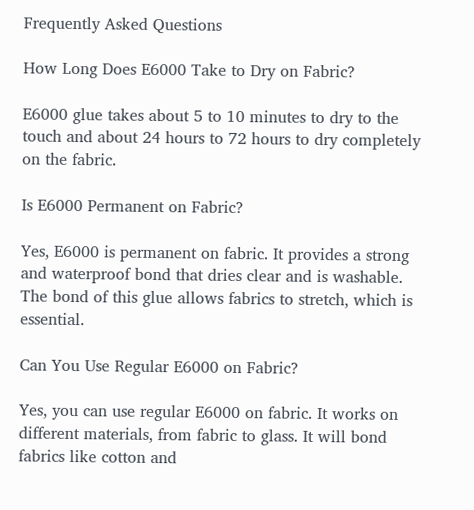Frequently Asked Questions

How Long Does E6000 Take to Dry on Fabric?

E6000 glue takes about 5 to 10 minutes to dry to the touch and about 24 hours to 72 hours to dry completely on the fabric.

Is E6000 Permanent on Fabric?

Yes, E6000 is permanent on fabric. It provides a strong and waterproof bond that dries clear and is washable. The bond of this glue allows fabrics to stretch, which is essential.

Can You Use Regular E6000 on Fabric?

Yes, you can use regular E6000 on fabric. It works on different materials, from fabric to glass. It will bond fabrics like cotton and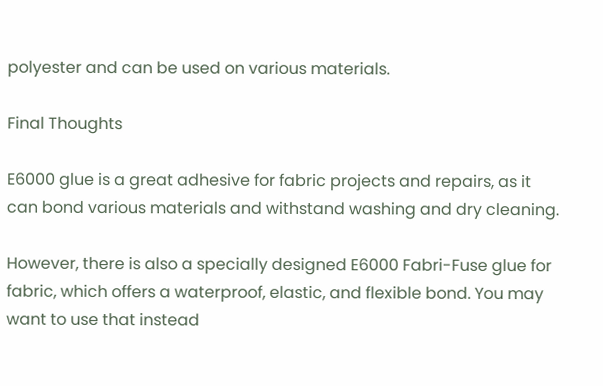polyester and can be used on various materials.

Final Thoughts

E6000 glue is a great adhesive for fabric projects and repairs, as it can bond various materials and withstand washing and dry cleaning.

However, there is also a specially designed E6000 Fabri-Fuse glue for fabric, which offers a waterproof, elastic, and flexible bond. You may want to use that instead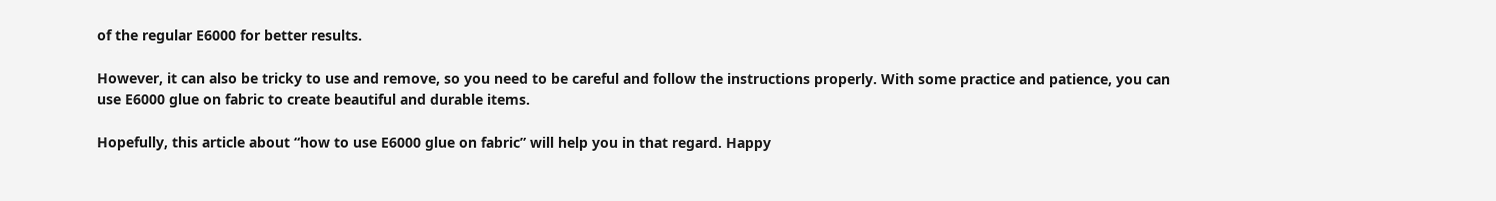of the regular E6000 for better results.

However, it can also be tricky to use and remove, so you need to be careful and follow the instructions properly. With some practice and patience, you can use E6000 glue on fabric to create beautiful and durable items.

Hopefully, this article about “how to use E6000 glue on fabric” will help you in that regard. Happy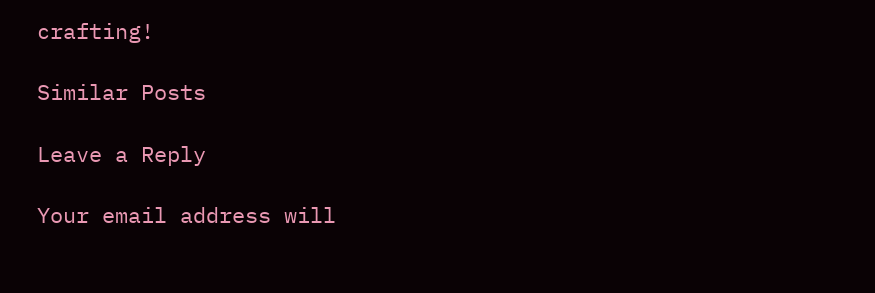crafting!

Similar Posts

Leave a Reply

Your email address will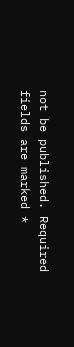not be published. Required fields are marked *